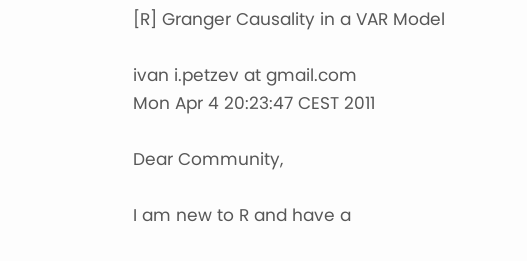[R] Granger Causality in a VAR Model

ivan i.petzev at gmail.com
Mon Apr 4 20:23:47 CEST 2011

Dear Community,

I am new to R and have a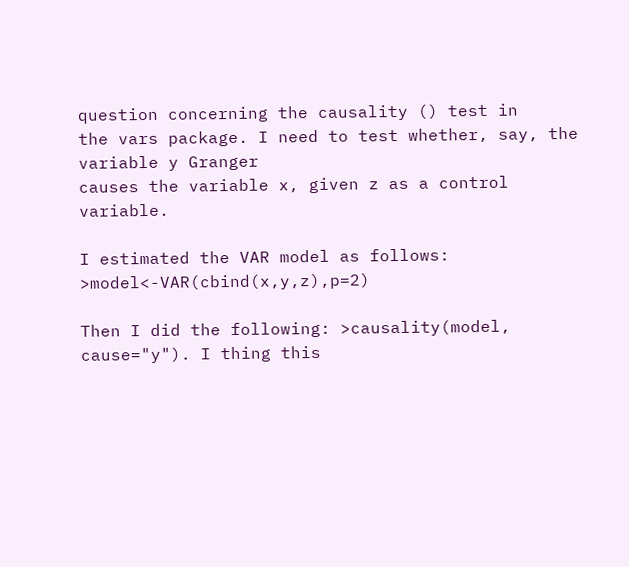question concerning the causality () test in
the vars package. I need to test whether, say, the variable y Granger
causes the variable x, given z as a control variable.

I estimated the VAR model as follows: >model<-VAR(cbind(x,y,z),p=2)

Then I did the following: >causality(model, cause="y"). I thing this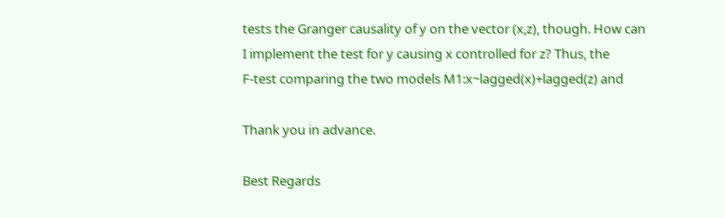tests the Granger causality of y on the vector (x,z), though. How can
I implement the test for y causing x controlled for z? Thus, the
F-test comparing the two models M1:x~lagged(x)+lagged(z) and

Thank you in advance.

Best Regards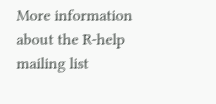More information about the R-help mailing list